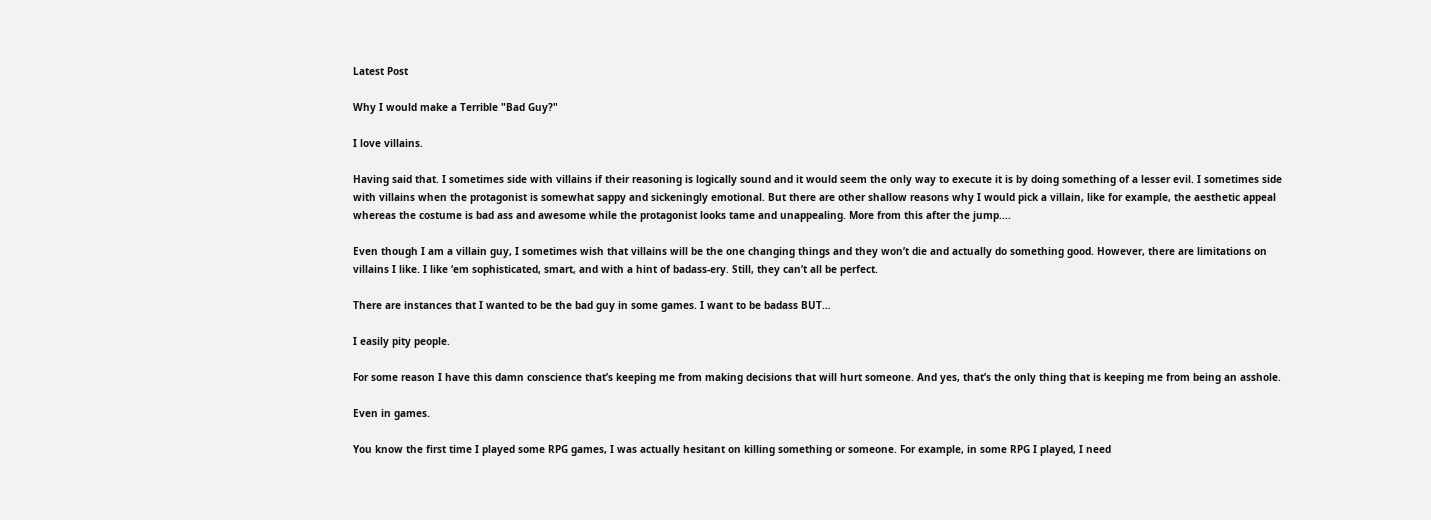Latest Post

Why I would make a Terrible "Bad Guy?"

I love villains.

Having said that. I sometimes side with villains if their reasoning is logically sound and it would seem the only way to execute it is by doing something of a lesser evil. I sometimes side with villains when the protagonist is somewhat sappy and sickeningly emotional. But there are other shallow reasons why I would pick a villain, like for example, the aesthetic appeal whereas the costume is bad ass and awesome while the protagonist looks tame and unappealing. More from this after the jump....

Even though I am a villain guy, I sometimes wish that villains will be the one changing things and they won’t die and actually do something good. However, there are limitations on villains I like. I like ‘em sophisticated, smart, and with a hint of badass-ery. Still, they can’t all be perfect.

There are instances that I wanted to be the bad guy in some games. I want to be badass BUT…

I easily pity people.

For some reason I have this damn conscience that’s keeping me from making decisions that will hurt someone. And yes, that’s the only thing that is keeping me from being an asshole.

Even in games.

You know the first time I played some RPG games, I was actually hesitant on killing something or someone. For example, in some RPG I played, I need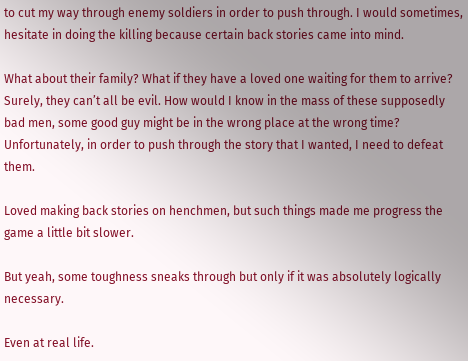to cut my way through enemy soldiers in order to push through. I would sometimes, hesitate in doing the killing because certain back stories came into mind.

What about their family? What if they have a loved one waiting for them to arrive? Surely, they can’t all be evil. How would I know in the mass of these supposedly bad men, some good guy might be in the wrong place at the wrong time? Unfortunately, in order to push through the story that I wanted, I need to defeat them.

Loved making back stories on henchmen, but such things made me progress the game a little bit slower.

But yeah, some toughness sneaks through but only if it was absolutely logically necessary.

Even at real life.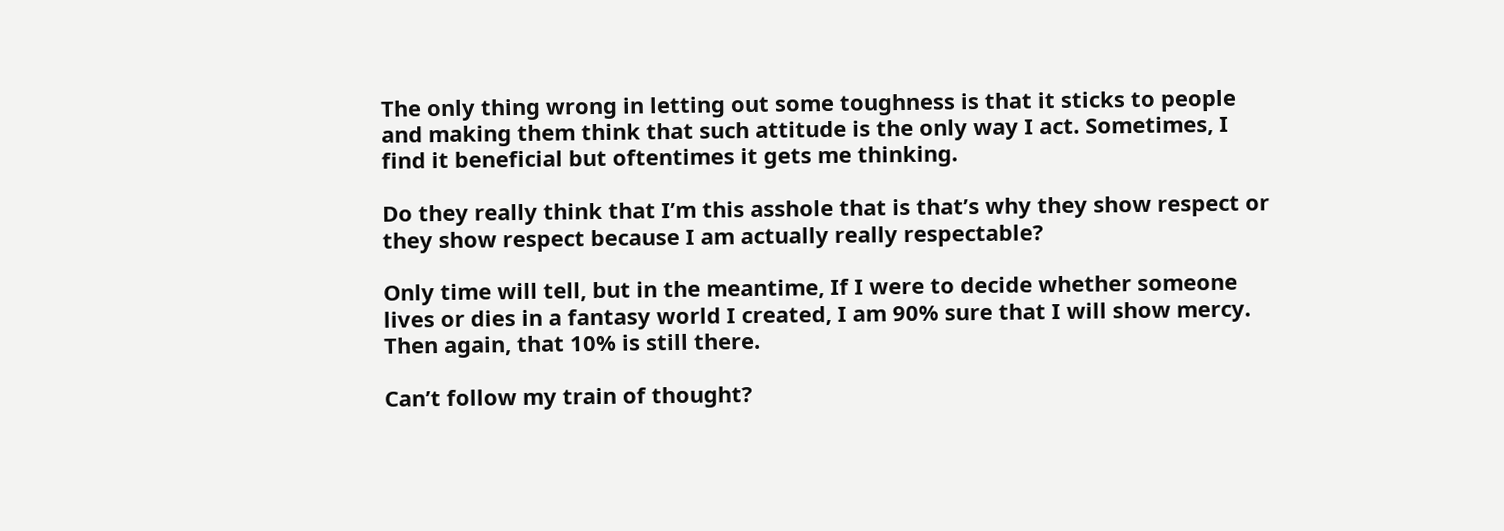The only thing wrong in letting out some toughness is that it sticks to people and making them think that such attitude is the only way I act. Sometimes, I find it beneficial but oftentimes it gets me thinking.

Do they really think that I’m this asshole that is that’s why they show respect or they show respect because I am actually really respectable?

Only time will tell, but in the meantime, If I were to decide whether someone lives or dies in a fantasy world I created, I am 90% sure that I will show mercy. Then again, that 10% is still there.

Can’t follow my train of thought?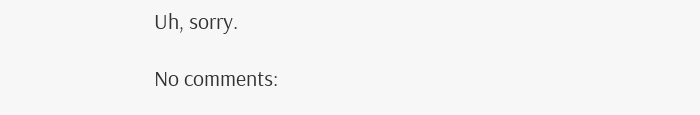Uh, sorry.

No comments: